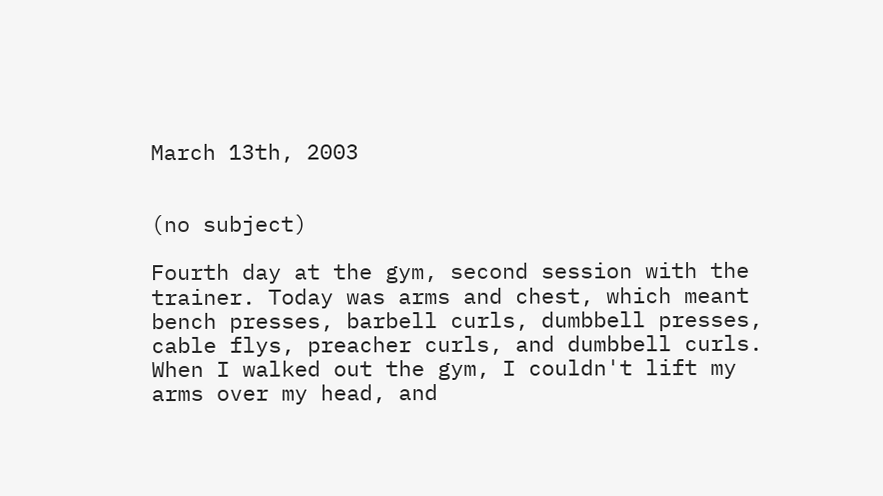March 13th, 2003


(no subject)

Fourth day at the gym, second session with the trainer. Today was arms and chest, which meant bench presses, barbell curls, dumbbell presses, cable flys, preacher curls, and dumbbell curls. When I walked out the gym, I couldn't lift my arms over my head, and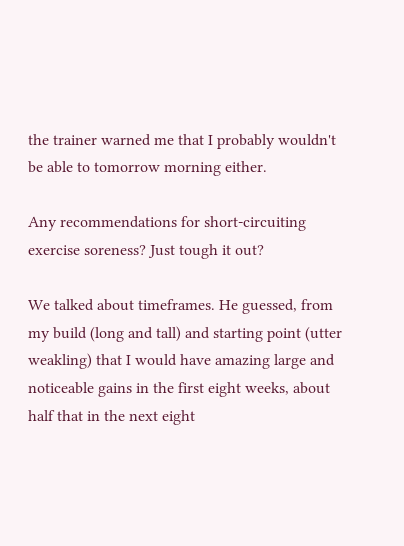the trainer warned me that I probably wouldn't be able to tomorrow morning either.

Any recommendations for short-circuiting exercise soreness? Just tough it out?

We talked about timeframes. He guessed, from my build (long and tall) and starting point (utter weakling) that I would have amazing large and noticeable gains in the first eight weeks, about half that in the next eight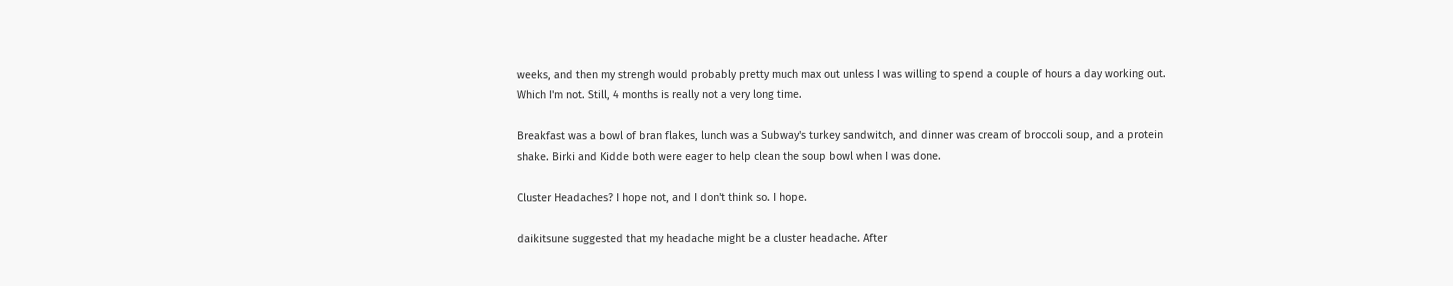weeks, and then my strengh would probably pretty much max out unless I was willing to spend a couple of hours a day working out. Which I'm not. Still, 4 months is really not a very long time.

Breakfast was a bowl of bran flakes, lunch was a Subway's turkey sandwitch, and dinner was cream of broccoli soup, and a protein shake. Birki and Kidde both were eager to help clean the soup bowl when I was done.

Cluster Headaches? I hope not, and I don't think so. I hope.

daikitsune suggested that my headache might be a cluster headache. After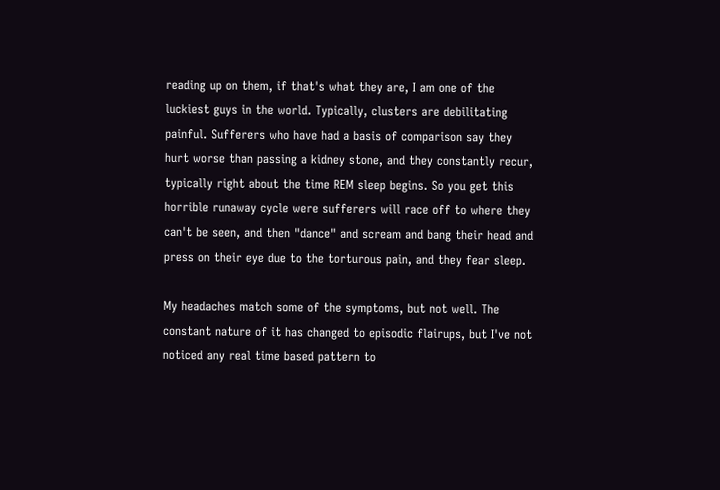reading up on them, if that's what they are, I am one of the luckiest guys in the world. Typically, clusters are debilitating painful. Sufferers who have had a basis of comparison say they hurt worse than passing a kidney stone, and they constantly recur, typically right about the time REM sleep begins. So you get this horrible runaway cycle were sufferers will race off to where they can't be seen, and then "dance" and scream and bang their head and press on their eye due to the torturous pain, and they fear sleep.

My headaches match some of the symptoms, but not well. The constant nature of it has changed to episodic flairups, but I've not noticed any real time based pattern to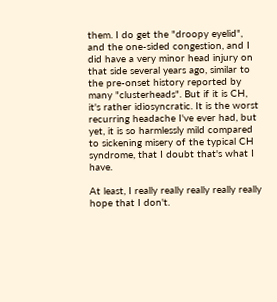them. I do get the "droopy eyelid", and the one-sided congestion, and I did have a very minor head injury on that side several years ago, similar to the pre-onset history reported by many "clusterheads". But if it is CH, it's rather idiosyncratic. It is the worst recurring headache I've ever had, but yet, it is so harmlessly mild compared to sickening misery of the typical CH syndrome, that I doubt that's what I have.

At least, I really really really really really hope that I don't.